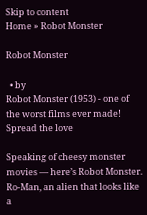Skip to content
Home » Robot Monster

Robot Monster

  • by
Robot Monster (1953) - one of the worst films ever made!
Spread the love

Speaking of cheesy monster movies — here’s Robot Monster. Ro-Man, an alien that looks like a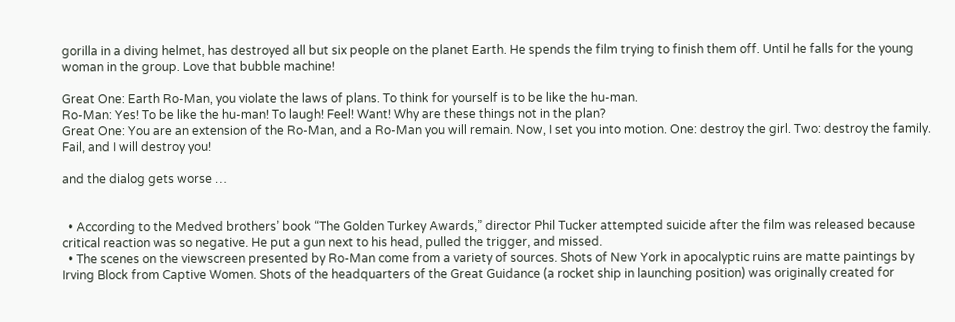gorilla in a diving helmet, has destroyed all but six people on the planet Earth. He spends the film trying to finish them off. Until he falls for the young woman in the group. Love that bubble machine!

Great One: Earth Ro-Man, you violate the laws of plans. To think for yourself is to be like the hu-man.
Ro-Man: Yes! To be like the hu-man! To laugh! Feel! Want! Why are these things not in the plan?
Great One: You are an extension of the Ro-Man, and a Ro-Man you will remain. Now, I set you into motion. One: destroy the girl. Two: destroy the family. Fail, and I will destroy you!

and the dialog gets worse …


  • According to the Medved brothers’ book “The Golden Turkey Awards,” director Phil Tucker attempted suicide after the film was released because critical reaction was so negative. He put a gun next to his head, pulled the trigger, and missed.
  • The scenes on the viewscreen presented by Ro-Man come from a variety of sources. Shots of New York in apocalyptic ruins are matte paintings by Irving Block from Captive Women. Shots of the headquarters of the Great Guidance (a rocket ship in launching position) was originally created for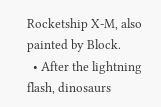Rocketship X-M, also painted by Block.
  • After the lightning flash, dinosaurs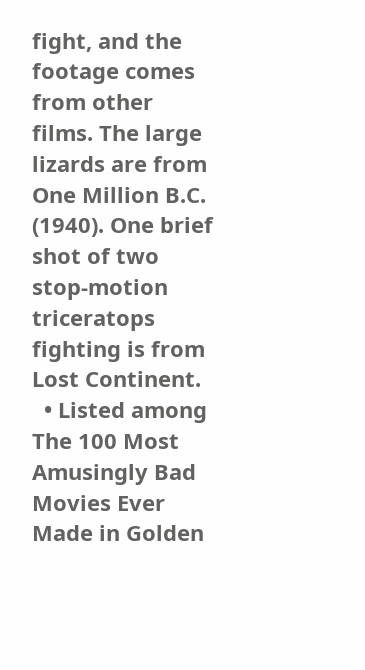fight, and the footage comes from other films. The large lizards are from One Million B.C. (1940). One brief shot of two stop-motion triceratops fighting is from Lost Continent.
  • Listed among The 100 Most Amusingly Bad Movies Ever Made in Golden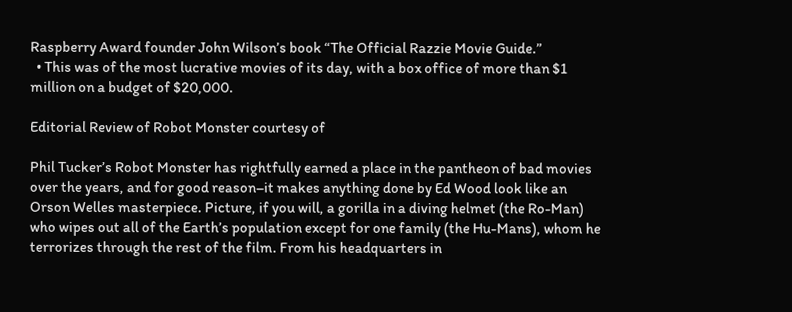Raspberry Award founder John Wilson’s book “The Official Razzie Movie Guide.”
  • This was of the most lucrative movies of its day, with a box office of more than $1 million on a budget of $20,000.

Editorial Review of Robot Monster courtesy of

Phil Tucker’s Robot Monster has rightfully earned a place in the pantheon of bad movies over the years, and for good reason–it makes anything done by Ed Wood look like an Orson Welles masterpiece. Picture, if you will, a gorilla in a diving helmet (the Ro-Man) who wipes out all of the Earth’s population except for one family (the Hu-Mans), whom he terrorizes through the rest of the film. From his headquarters in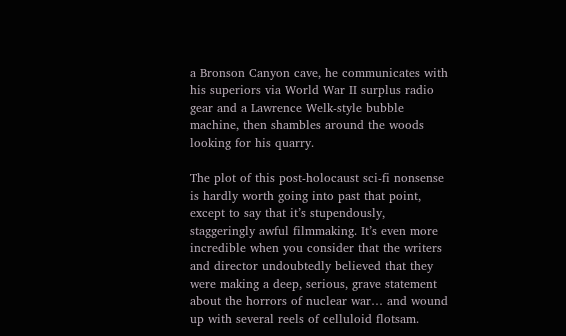a Bronson Canyon cave, he communicates with his superiors via World War II surplus radio gear and a Lawrence Welk-style bubble machine, then shambles around the woods looking for his quarry.

The plot of this post-holocaust sci-fi nonsense is hardly worth going into past that point, except to say that it’s stupendously, staggeringly awful filmmaking. It’s even more incredible when you consider that the writers and director undoubtedly believed that they were making a deep, serious, grave statement about the horrors of nuclear war… and wound up with several reels of celluloid flotsam.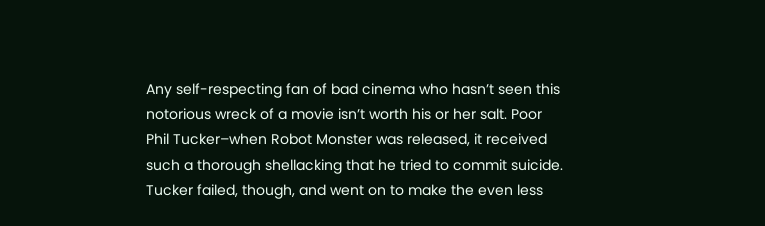Any self-respecting fan of bad cinema who hasn’t seen this notorious wreck of a movie isn’t worth his or her salt. Poor Phil Tucker–when Robot Monster was released, it received such a thorough shellacking that he tried to commit suicide. Tucker failed, though, and went on to make the even less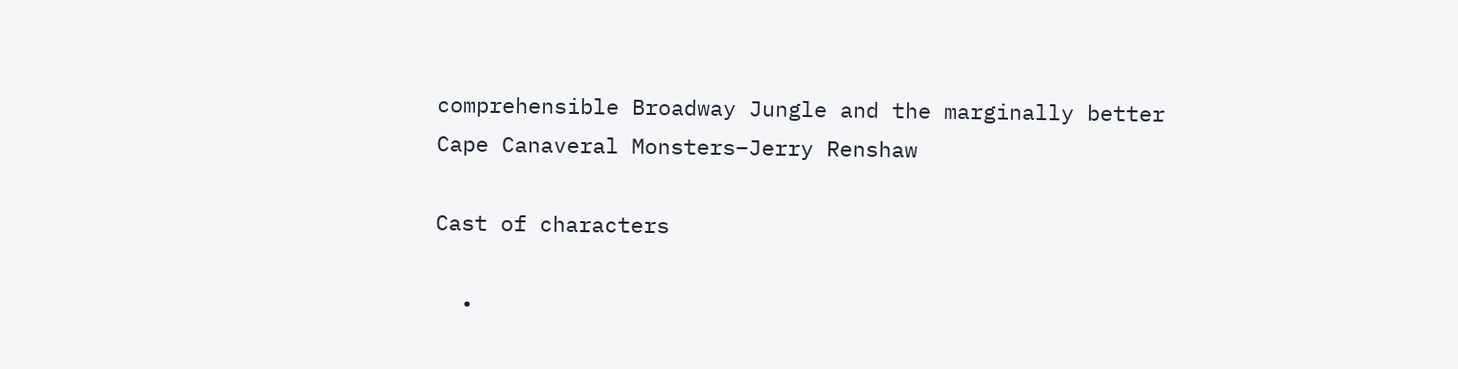comprehensible Broadway Jungle and the marginally better Cape Canaveral Monsters–Jerry Renshaw

Cast of characters

  •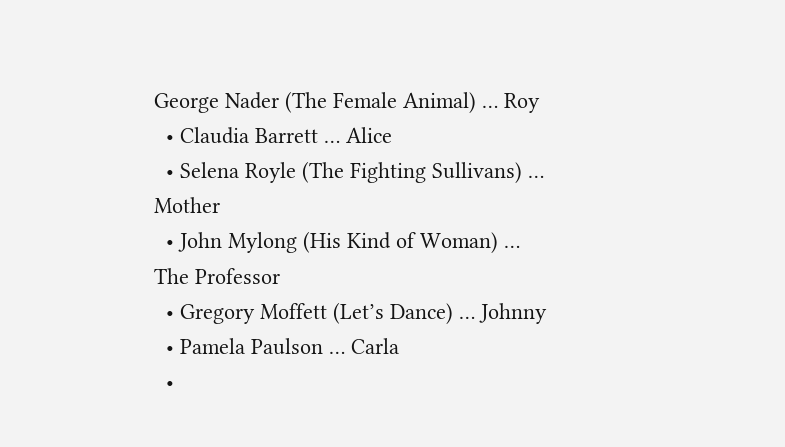George Nader (The Female Animal) … Roy
  • Claudia Barrett … Alice
  • Selena Royle (The Fighting Sullivans) … Mother
  • John Mylong (His Kind of Woman) … The Professor
  • Gregory Moffett (Let’s Dance) … Johnny
  • Pamela Paulson … Carla
  •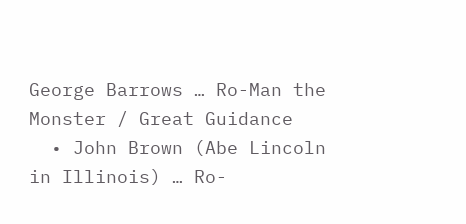George Barrows … Ro-Man the Monster / Great Guidance
  • John Brown (Abe Lincoln in Illinois) … Ro-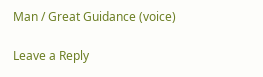Man / Great Guidance (voice)

Leave a Reply